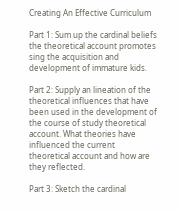Creating An Effective Curriculum

Part 1: Sum up the cardinal beliefs the theoretical account promotes sing the acquisition and development of immature kids.

Part 2: Supply an lineation of the theoretical influences that have been used in the development of the course of study theoretical account. What theories have influenced the current theoretical account and how are they reflected.

Part 3: Sketch the cardinal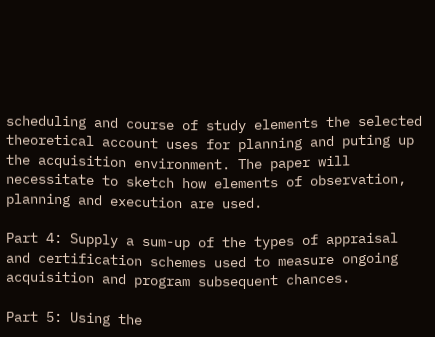scheduling and course of study elements the selected theoretical account uses for planning and puting up the acquisition environment. The paper will necessitate to sketch how elements of observation, planning and execution are used.

Part 4: Supply a sum-up of the types of appraisal and certification schemes used to measure ongoing acquisition and program subsequent chances.

Part 5: Using the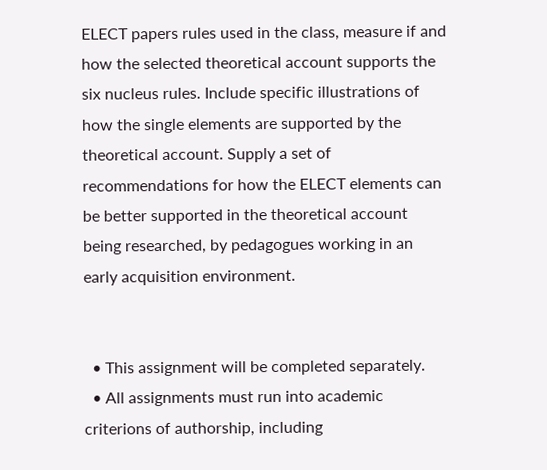ELECT papers rules used in the class, measure if and how the selected theoretical account supports the six nucleus rules. Include specific illustrations of how the single elements are supported by the theoretical account. Supply a set of recommendations for how the ELECT elements can be better supported in the theoretical account being researched, by pedagogues working in an early acquisition environment.


  • This assignment will be completed separately.
  • All assignments must run into academic criterions of authorship, including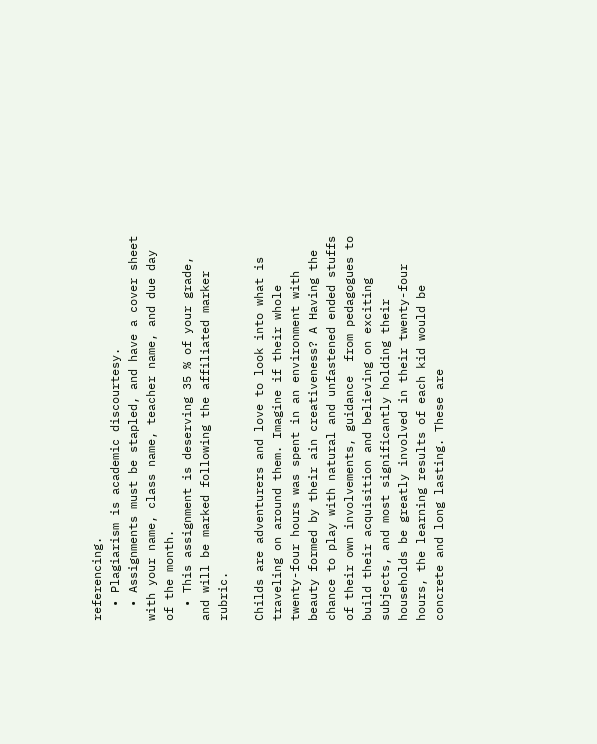referencing.
  • Plagiarism is academic discourtesy.
  • Assignments must be stapled, and have a cover sheet with your name, class name, teacher name, and due day of the month.
  • This assignment is deserving 35 % of your grade, and will be marked following the affiliated marker rubric.

Childs are adventurers and love to look into what is traveling on around them. Imagine if their whole twenty-four hours was spent in an environment with beauty formed by their ain creativeness? A Having the chance to play with natural and unfastened ended stuffs of their own involvements, guidance  from pedagogues to build their acquisition and believing on exciting subjects, and most significantly holding their households be greatly involved in their twenty-four hours, the learning results of each kid would be concrete and long lasting. These are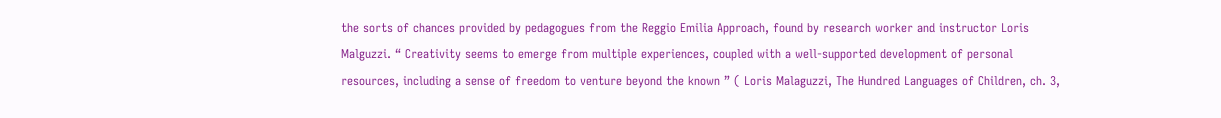the sorts of chances provided by pedagogues from the Reggio Emilia Approach, found by research worker and instructor Loris Malguzzi. “ Creativity seems to emerge from multiple experiences, coupled with a well-supported development of personal resources, including a sense of freedom to venture beyond the known ” ( Loris Malaguzzi, The Hundred Languages of Children, ch. 3,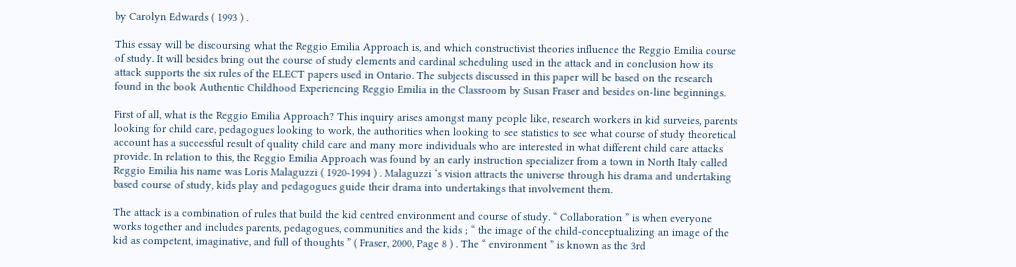by Carolyn Edwards ( 1993 ) .

This essay will be discoursing what the Reggio Emilia Approach is, and which constructivist theories influence the Reggio Emilia course of study. It will besides bring out the course of study elements and cardinal scheduling used in the attack and in conclusion how its attack supports the six rules of the ELECT papers used in Ontario. The subjects discussed in this paper will be based on the research found in the book Authentic Childhood Experiencing Reggio Emilia in the Classroom by Susan Fraser and besides on-line beginnings.

First of all, what is the Reggio Emilia Approach? This inquiry arises amongst many people like, research workers in kid surveies, parents looking for child care, pedagogues looking to work, the authorities when looking to see statistics to see what course of study theoretical account has a successful result of quality child care and many more individuals who are interested in what different child care attacks provide. In relation to this, the Reggio Emilia Approach was found by an early instruction specializer from a town in North Italy called Reggio Emilia his name was Loris Malaguzzi ( 1920-1994 ) . Malaguzzi ‘s vision attracts the universe through his drama and undertaking based course of study, kids play and pedagogues guide their drama into undertakings that involvement them.

The attack is a combination of rules that build the kid centred environment and course of study. “ Collaboration ” is when everyone works together and includes parents, pedagogues, communities and the kids ; “ the image of the child-conceptualizing an image of the kid as competent, imaginative, and full of thoughts ” ( Fraser, 2000, Page 8 ) . The “ environment ” is known as the 3rd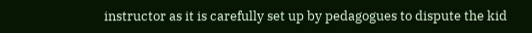instructor as it is carefully set up by pedagogues to dispute the kid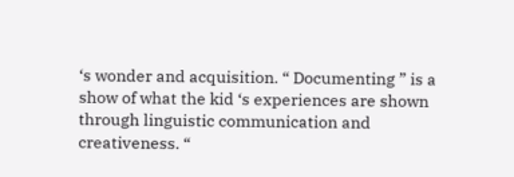‘s wonder and acquisition. “ Documenting ” is a show of what the kid ‘s experiences are shown through linguistic communication and creativeness. “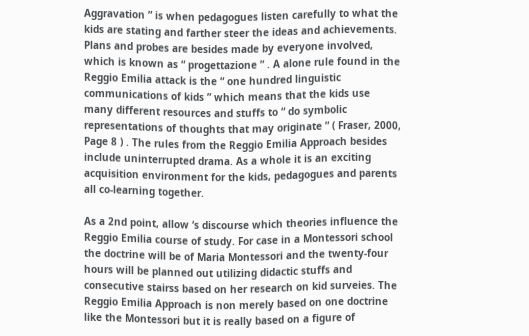Aggravation ” is when pedagogues listen carefully to what the kids are stating and farther steer the ideas and achievements. Plans and probes are besides made by everyone involved, which is known as “ progettazione ” . A alone rule found in the Reggio Emilia attack is the “ one hundred linguistic communications of kids ” which means that the kids use many different resources and stuffs to “ do symbolic representations of thoughts that may originate ” ( Fraser, 2000, Page 8 ) . The rules from the Reggio Emilia Approach besides include uninterrupted drama. As a whole it is an exciting acquisition environment for the kids, pedagogues and parents all co-learning together.

As a 2nd point, allow ‘s discourse which theories influence the Reggio Emilia course of study. For case in a Montessori school the doctrine will be of Maria Montessori and the twenty-four hours will be planned out utilizing didactic stuffs and consecutive stairss based on her research on kid surveies. The Reggio Emilia Approach is non merely based on one doctrine like the Montessori but it is really based on a figure of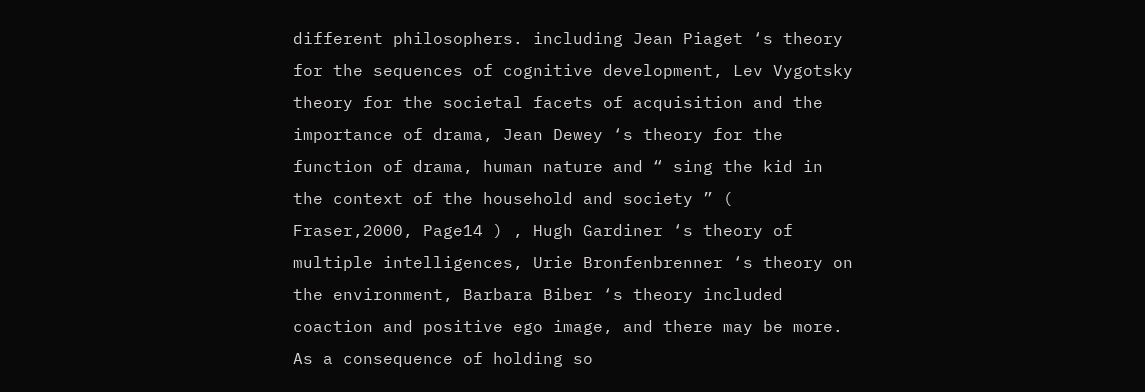different philosophers. including Jean Piaget ‘s theory for the sequences of cognitive development, Lev Vygotsky theory for the societal facets of acquisition and the importance of drama, Jean Dewey ‘s theory for the function of drama, human nature and “ sing the kid in the context of the household and society ” ( Fraser,2000, Page14 ) , Hugh Gardiner ‘s theory of multiple intelligences, Urie Bronfenbrenner ‘s theory on the environment, Barbara Biber ‘s theory included coaction and positive ego image, and there may be more. As a consequence of holding so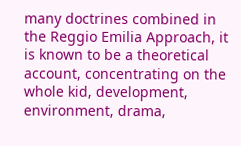many doctrines combined in the Reggio Emilia Approach, it is known to be a theoretical account, concentrating on the whole kid, development, environment, drama,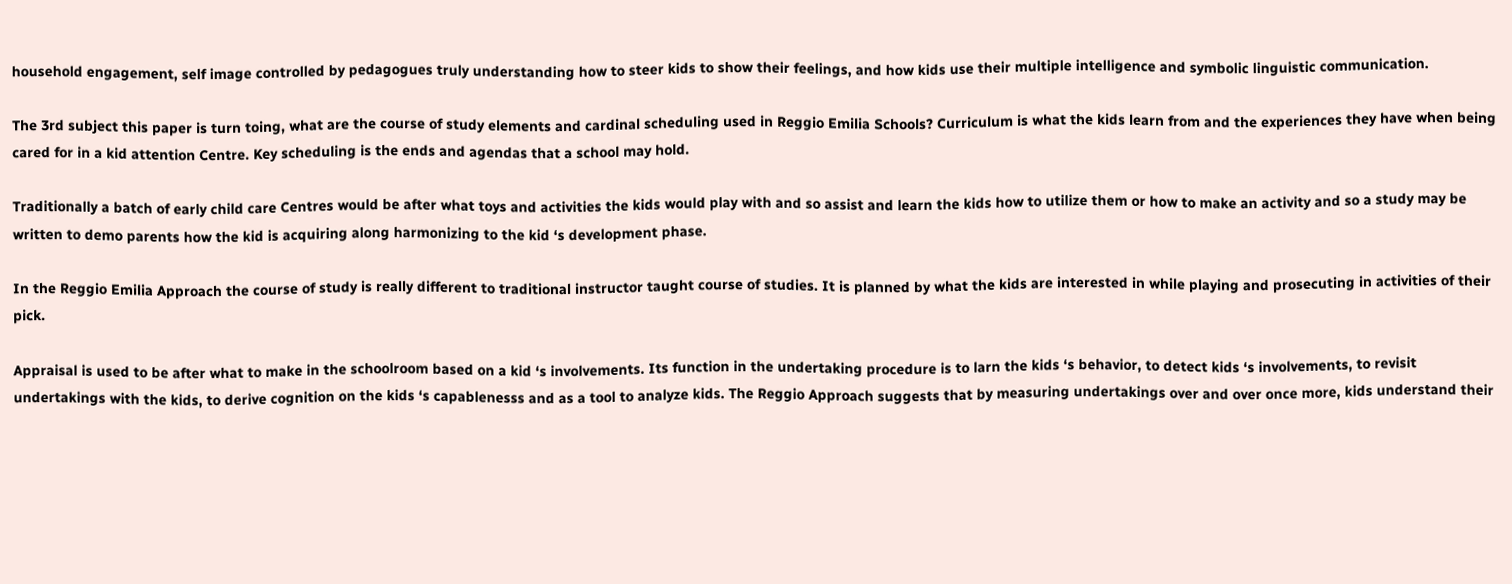household engagement, self image controlled by pedagogues truly understanding how to steer kids to show their feelings, and how kids use their multiple intelligence and symbolic linguistic communication.

The 3rd subject this paper is turn toing, what are the course of study elements and cardinal scheduling used in Reggio Emilia Schools? Curriculum is what the kids learn from and the experiences they have when being cared for in a kid attention Centre. Key scheduling is the ends and agendas that a school may hold.

Traditionally a batch of early child care Centres would be after what toys and activities the kids would play with and so assist and learn the kids how to utilize them or how to make an activity and so a study may be written to demo parents how the kid is acquiring along harmonizing to the kid ‘s development phase.

In the Reggio Emilia Approach the course of study is really different to traditional instructor taught course of studies. It is planned by what the kids are interested in while playing and prosecuting in activities of their pick.

Appraisal is used to be after what to make in the schoolroom based on a kid ‘s involvements. Its function in the undertaking procedure is to larn the kids ‘s behavior, to detect kids ‘s involvements, to revisit undertakings with the kids, to derive cognition on the kids ‘s capablenesss and as a tool to analyze kids. The Reggio Approach suggests that by measuring undertakings over and over once more, kids understand their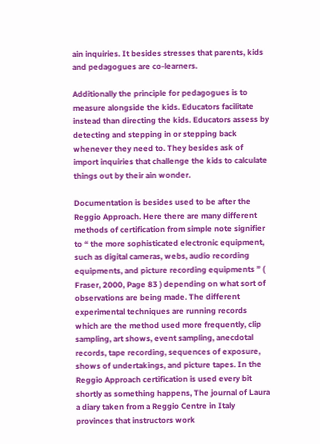ain inquiries. It besides stresses that parents, kids and pedagogues are co-learners.

Additionally the principle for pedagogues is to measure alongside the kids. Educators facilitate instead than directing the kids. Educators assess by detecting and stepping in or stepping back whenever they need to. They besides ask of import inquiries that challenge the kids to calculate things out by their ain wonder.

Documentation is besides used to be after the Reggio Approach. Here there are many different methods of certification from simple note signifier to “ the more sophisticated electronic equipment, such as digital cameras, webs, audio recording equipments, and picture recording equipments ” ( Fraser, 2000, Page 83 ) depending on what sort of observations are being made. The different experimental techniques are running records which are the method used more frequently, clip sampling, art shows, event sampling, anecdotal records, tape recording, sequences of exposure, shows of undertakings, and picture tapes. In the Reggio Approach certification is used every bit shortly as something happens, The journal of Laura a diary taken from a Reggio Centre in Italy provinces that instructors work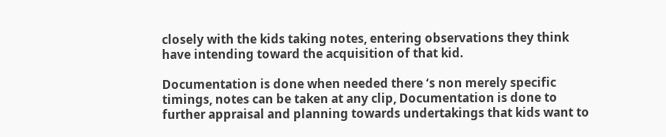closely with the kids taking notes, entering observations they think have intending toward the acquisition of that kid.

Documentation is done when needed there ‘s non merely specific timings, notes can be taken at any clip, Documentation is done to further appraisal and planning towards undertakings that kids want to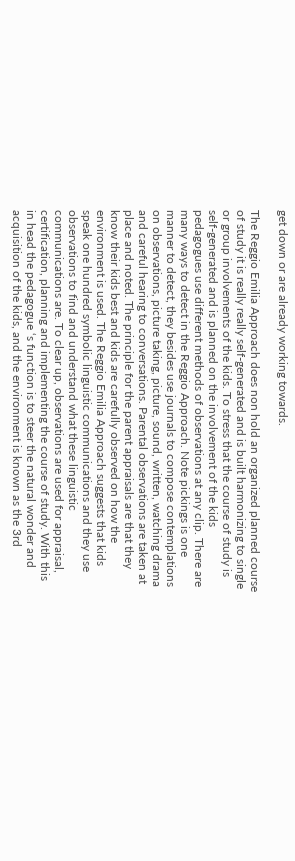get down or are already working towards.

The Reggio Emilia Approach does non hold an organized planned course of study it is really really self-generated and is built harmonizing to single or group involvements of the kids. To stress that the course of study is self-generated and is planned on the involvement of the kids pedagogues use different methods of observations at any clip. There are many ways to detect in the Reggio Approach. Note pickings is one manner to detect, they besides use journals to compose contemplations on observations, picture taking, picture, sound, written, watching drama and careful hearing to conversations. Parental observations are taken at place and noted. The principle for the parent appraisals are that they know their kids best and kids are carefully observed on how the environment is used. The Reggio Emilia Approach suggests that kids speak one hundred symbolic linguistic communications and they use observations to find and understand what these linguistic communications are. To clear up, observations are used for appraisal, certification, planning and implementing the course of study. With this in head the pedagogue ‘s function is to steer the natural wonder and acquisition of the kids, and the environment is known as the 3rd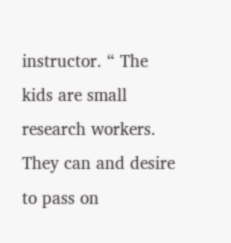instructor. “ The kids are small research workers. They can and desire to pass on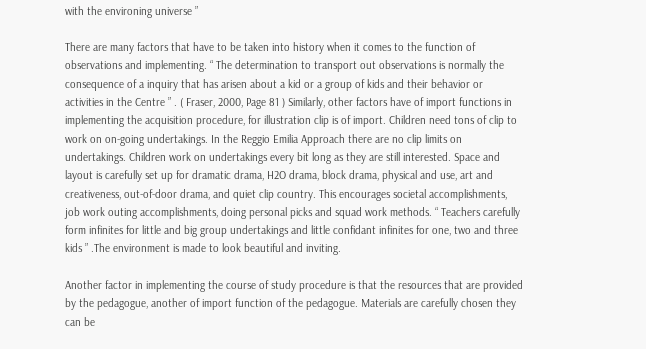with the environing universe ”

There are many factors that have to be taken into history when it comes to the function of observations and implementing. “ The determination to transport out observations is normally the consequence of a inquiry that has arisen about a kid or a group of kids and their behavior or activities in the Centre ” . ( Fraser, 2000, Page 81 ) Similarly, other factors have of import functions in implementing the acquisition procedure, for illustration clip is of import. Children need tons of clip to work on on-going undertakings. In the Reggio Emilia Approach there are no clip limits on undertakings. Children work on undertakings every bit long as they are still interested. Space and layout is carefully set up for dramatic drama, H2O drama, block drama, physical and use, art and creativeness, out-of-door drama, and quiet clip country. This encourages societal accomplishments, job work outing accomplishments, doing personal picks and squad work methods. “ Teachers carefully form infinites for little and big group undertakings and little confidant infinites for one, two and three kids ” .The environment is made to look beautiful and inviting.

Another factor in implementing the course of study procedure is that the resources that are provided by the pedagogue, another of import function of the pedagogue. Materials are carefully chosen they can be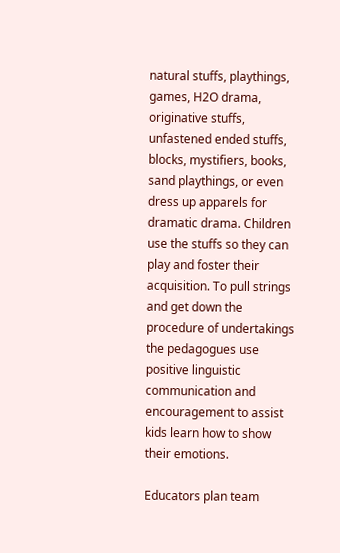natural stuffs, playthings, games, H2O drama, originative stuffs, unfastened ended stuffs, blocks, mystifiers, books, sand playthings, or even dress up apparels for dramatic drama. Children use the stuffs so they can play and foster their acquisition. To pull strings and get down the procedure of undertakings the pedagogues use positive linguistic communication and encouragement to assist kids learn how to show their emotions.

Educators plan team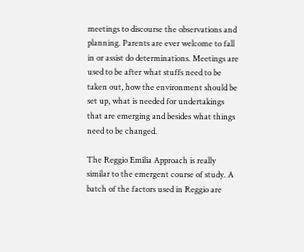meetings to discourse the observations and planning. Parents are ever welcome to fall in or assist do determinations. Meetings are used to be after what stuffs need to be taken out, how the environment should be set up, what is needed for undertakings that are emerging and besides what things need to be changed.

The Reggio Emilia Approach is really similar to the emergent course of study. A batch of the factors used in Reggio are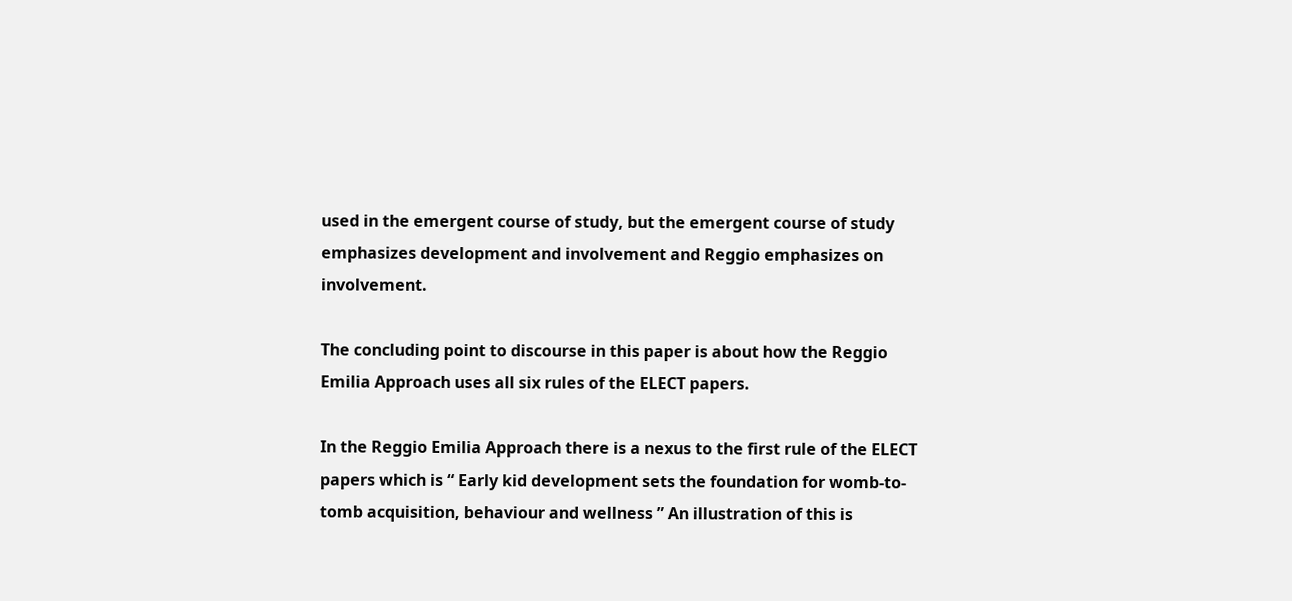used in the emergent course of study, but the emergent course of study emphasizes development and involvement and Reggio emphasizes on involvement.

The concluding point to discourse in this paper is about how the Reggio Emilia Approach uses all six rules of the ELECT papers.

In the Reggio Emilia Approach there is a nexus to the first rule of the ELECT papers which is “ Early kid development sets the foundation for womb-to-tomb acquisition, behaviour and wellness ” An illustration of this is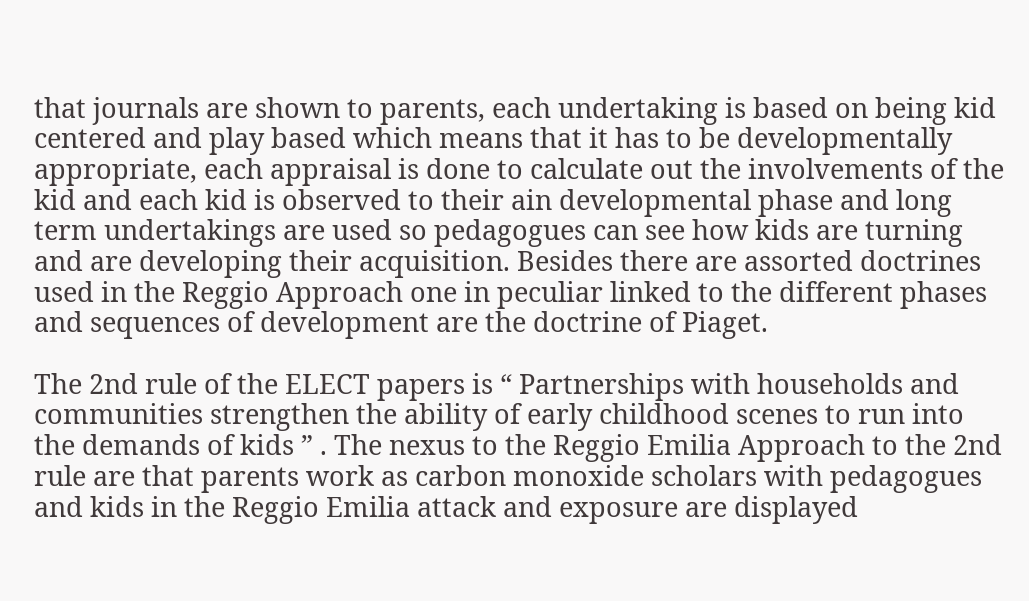that journals are shown to parents, each undertaking is based on being kid centered and play based which means that it has to be developmentally appropriate, each appraisal is done to calculate out the involvements of the kid and each kid is observed to their ain developmental phase and long term undertakings are used so pedagogues can see how kids are turning and are developing their acquisition. Besides there are assorted doctrines used in the Reggio Approach one in peculiar linked to the different phases and sequences of development are the doctrine of Piaget.

The 2nd rule of the ELECT papers is “ Partnerships with households and communities strengthen the ability of early childhood scenes to run into the demands of kids ” . The nexus to the Reggio Emilia Approach to the 2nd rule are that parents work as carbon monoxide scholars with pedagogues and kids in the Reggio Emilia attack and exposure are displayed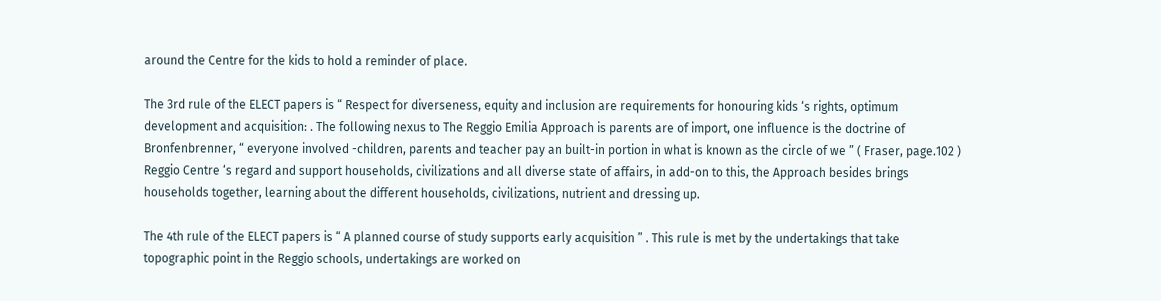around the Centre for the kids to hold a reminder of place.

The 3rd rule of the ELECT papers is “ Respect for diverseness, equity and inclusion are requirements for honouring kids ‘s rights, optimum development and acquisition: . The following nexus to The Reggio Emilia Approach is parents are of import, one influence is the doctrine of Bronfenbrenner, “ everyone involved -children, parents and teacher pay an built-in portion in what is known as the circle of we ” ( Fraser, page.102 ) Reggio Centre ‘s regard and support households, civilizations and all diverse state of affairs, in add-on to this, the Approach besides brings households together, learning about the different households, civilizations, nutrient and dressing up.

The 4th rule of the ELECT papers is “ A planned course of study supports early acquisition ” . This rule is met by the undertakings that take topographic point in the Reggio schools, undertakings are worked on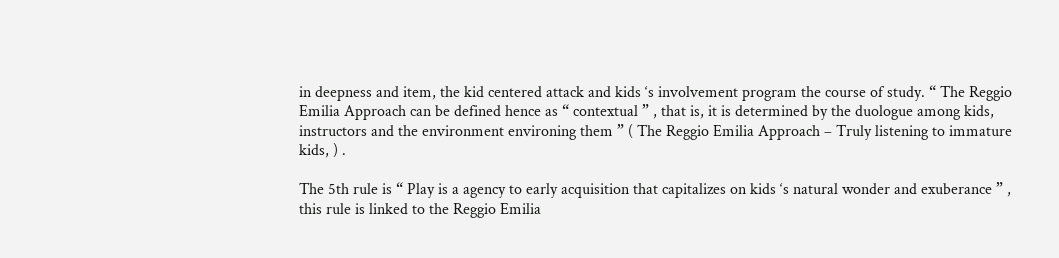in deepness and item, the kid centered attack and kids ‘s involvement program the course of study. “ The Reggio Emilia Approach can be defined hence as “ contextual ” , that is, it is determined by the duologue among kids, instructors and the environment environing them ” ( The Reggio Emilia Approach – Truly listening to immature kids, ) .

The 5th rule is “ Play is a agency to early acquisition that capitalizes on kids ‘s natural wonder and exuberance ” , this rule is linked to the Reggio Emilia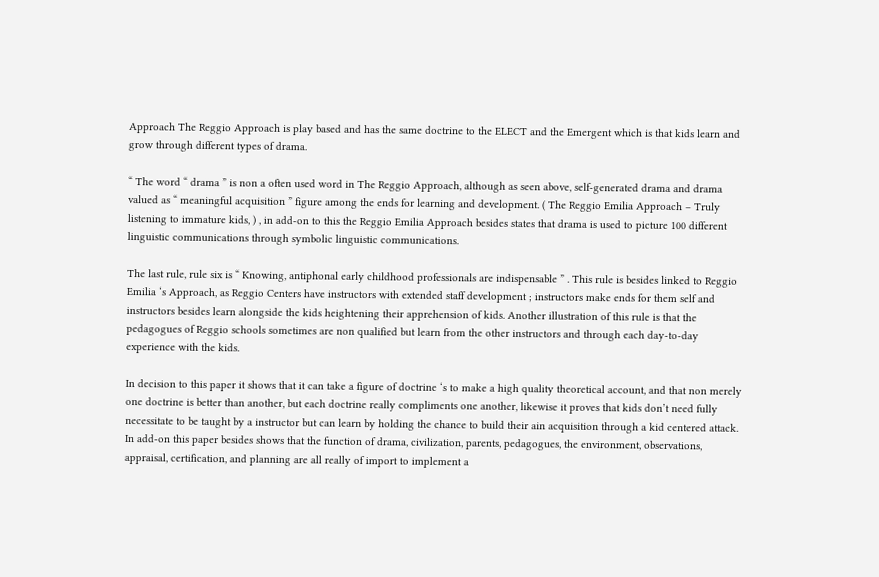Approach The Reggio Approach is play based and has the same doctrine to the ELECT and the Emergent which is that kids learn and grow through different types of drama.

“ The word “ drama ” is non a often used word in The Reggio Approach, although as seen above, self-generated drama and drama valued as “ meaningful acquisition ” figure among the ends for learning and development. ( The Reggio Emilia Approach – Truly listening to immature kids, ) , in add-on to this the Reggio Emilia Approach besides states that drama is used to picture 100 different linguistic communications through symbolic linguistic communications.

The last rule, rule six is “ Knowing, antiphonal early childhood professionals are indispensable ” . This rule is besides linked to Reggio Emilia ‘s Approach, as Reggio Centers have instructors with extended staff development ; instructors make ends for them self and instructors besides learn alongside the kids heightening their apprehension of kids. Another illustration of this rule is that the pedagogues of Reggio schools sometimes are non qualified but learn from the other instructors and through each day-to-day experience with the kids.

In decision to this paper it shows that it can take a figure of doctrine ‘s to make a high quality theoretical account, and that non merely one doctrine is better than another, but each doctrine really compliments one another, likewise it proves that kids don’t need fully necessitate to be taught by a instructor but can learn by holding the chance to build their ain acquisition through a kid centered attack. In add-on this paper besides shows that the function of drama, civilization, parents, pedagogues, the environment, observations, appraisal, certification, and planning are all really of import to implement a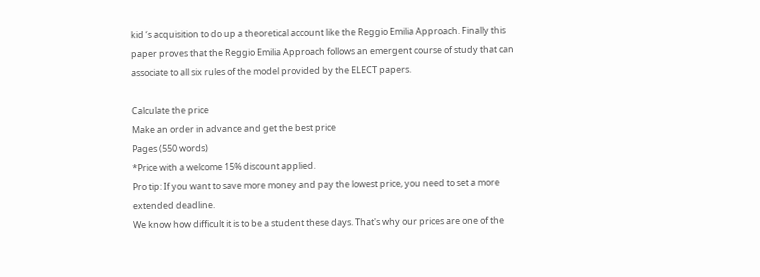kid ‘s acquisition to do up a theoretical account like the Reggio Emilia Approach. Finally this paper proves that the Reggio Emilia Approach follows an emergent course of study that can associate to all six rules of the model provided by the ELECT papers.

Calculate the price
Make an order in advance and get the best price
Pages (550 words)
*Price with a welcome 15% discount applied.
Pro tip: If you want to save more money and pay the lowest price, you need to set a more extended deadline.
We know how difficult it is to be a student these days. That's why our prices are one of the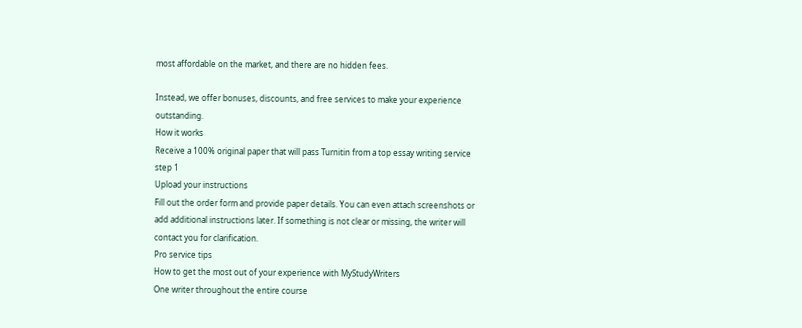most affordable on the market, and there are no hidden fees.

Instead, we offer bonuses, discounts, and free services to make your experience outstanding.
How it works
Receive a 100% original paper that will pass Turnitin from a top essay writing service
step 1
Upload your instructions
Fill out the order form and provide paper details. You can even attach screenshots or add additional instructions later. If something is not clear or missing, the writer will contact you for clarification.
Pro service tips
How to get the most out of your experience with MyStudyWriters
One writer throughout the entire course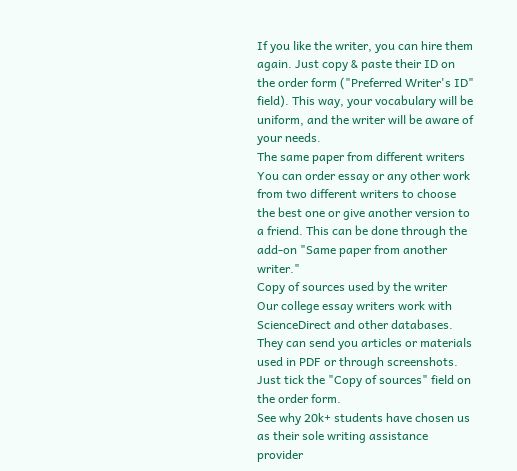If you like the writer, you can hire them again. Just copy & paste their ID on the order form ("Preferred Writer's ID" field). This way, your vocabulary will be uniform, and the writer will be aware of your needs.
The same paper from different writers
You can order essay or any other work from two different writers to choose the best one or give another version to a friend. This can be done through the add-on "Same paper from another writer."
Copy of sources used by the writer
Our college essay writers work with ScienceDirect and other databases. They can send you articles or materials used in PDF or through screenshots. Just tick the "Copy of sources" field on the order form.
See why 20k+ students have chosen us as their sole writing assistance provider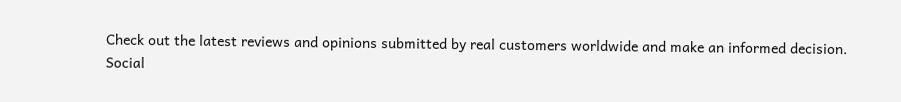Check out the latest reviews and opinions submitted by real customers worldwide and make an informed decision.
Social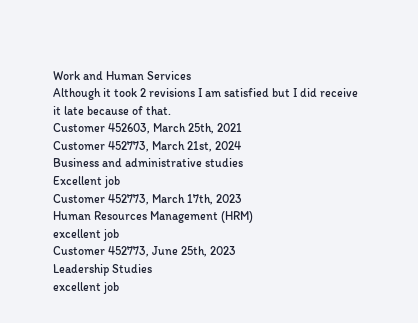Work and Human Services
Although it took 2 revisions I am satisfied but I did receive it late because of that.
Customer 452603, March 25th, 2021
Customer 452773, March 21st, 2024
Business and administrative studies
Excellent job
Customer 452773, March 17th, 2023
Human Resources Management (HRM)
excellent job
Customer 452773, June 25th, 2023
Leadership Studies
excellent job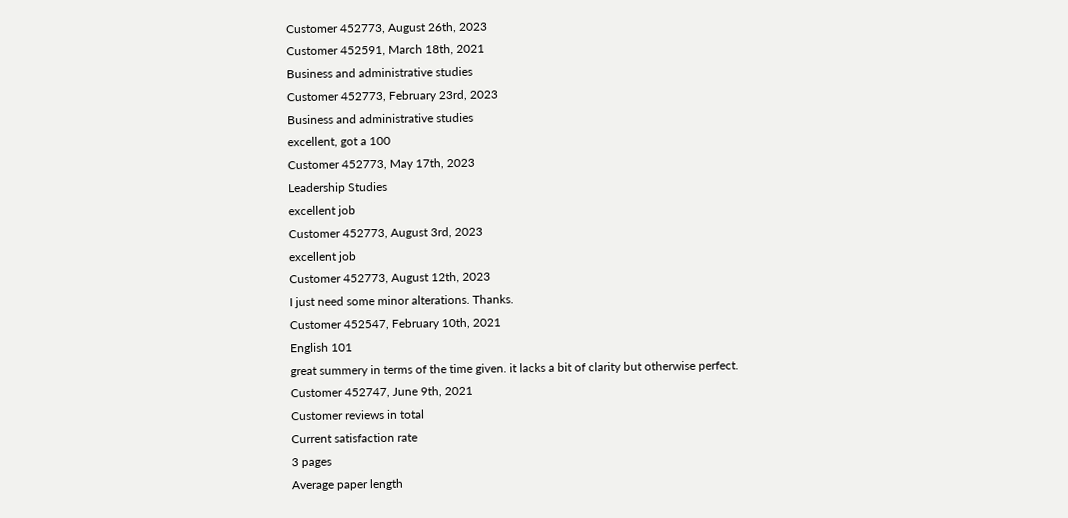Customer 452773, August 26th, 2023
Customer 452591, March 18th, 2021
Business and administrative studies
Customer 452773, February 23rd, 2023
Business and administrative studies
excellent, got a 100
Customer 452773, May 17th, 2023
Leadership Studies
excellent job
Customer 452773, August 3rd, 2023
excellent job
Customer 452773, August 12th, 2023
I just need some minor alterations. Thanks.
Customer 452547, February 10th, 2021
English 101
great summery in terms of the time given. it lacks a bit of clarity but otherwise perfect.
Customer 452747, June 9th, 2021
Customer reviews in total
Current satisfaction rate
3 pages
Average paper length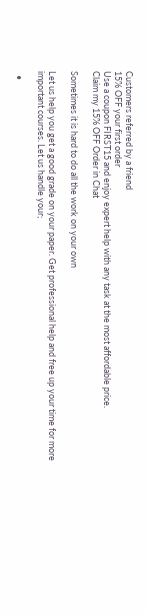Customers referred by a friend
15% OFF your first order
Use a coupon FIRST15 and enjoy expert help with any task at the most affordable price.
Claim my 15% OFF Order in Chat

Sometimes it is hard to do all the work on your own

Let us help you get a good grade on your paper. Get professional help and free up your time for more important courses. Let us handle your;

  •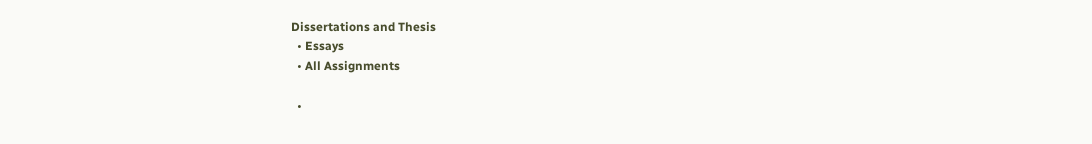Dissertations and Thesis
  • Essays
  • All Assignments

  •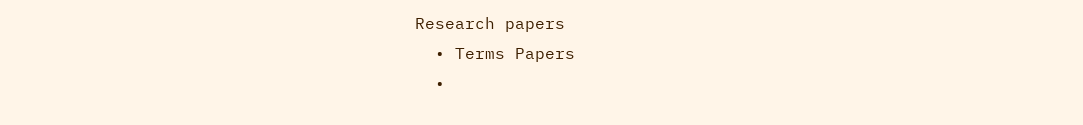Research papers
  • Terms Papers
  •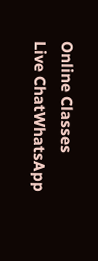Online Classes
Live ChatWhatsApp